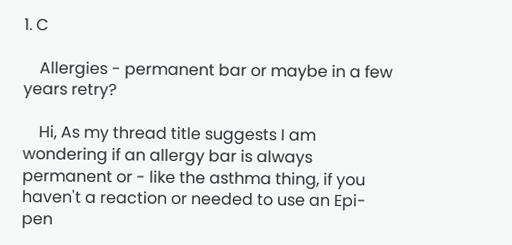1. C

    Allergies - permanent bar or maybe in a few years retry?

    Hi, As my thread title suggests I am wondering if an allergy bar is always permanent or - like the asthma thing, if you haven't a reaction or needed to use an Epi-pen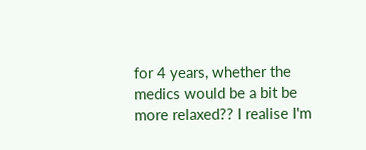for 4 years, whether the medics would be a bit be more relaxed?? I realise I'm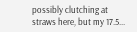possibly clutching at straws here, but my 17.5...